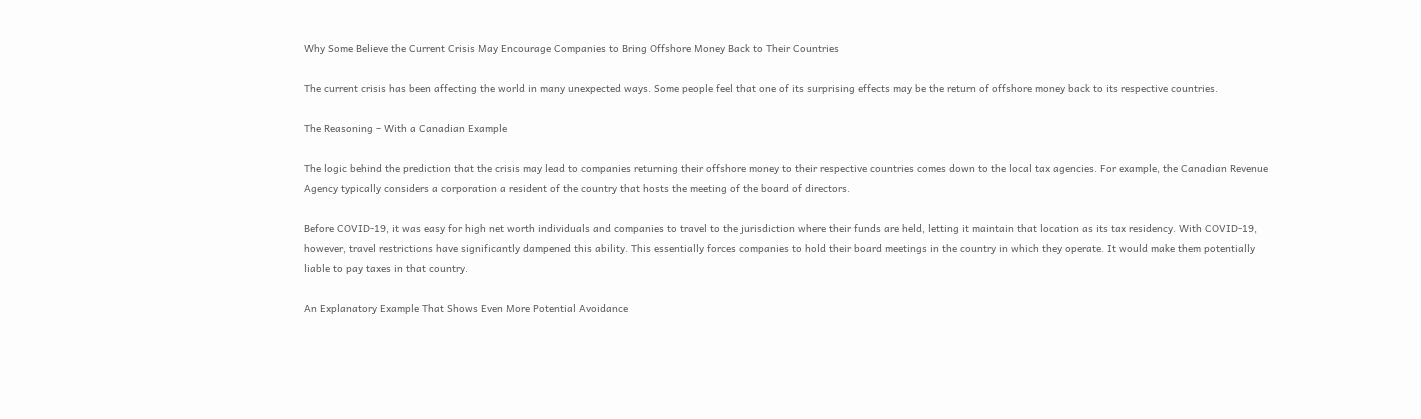Why Some Believe the Current Crisis May Encourage Companies to Bring Offshore Money Back to Their Countries

The current crisis has been affecting the world in many unexpected ways. Some people feel that one of its surprising effects may be the return of offshore money back to its respective countries.

The Reasoning – With a Canadian Example

The logic behind the prediction that the crisis may lead to companies returning their offshore money to their respective countries comes down to the local tax agencies. For example, the Canadian Revenue Agency typically considers a corporation a resident of the country that hosts the meeting of the board of directors.

Before COVID-19, it was easy for high net worth individuals and companies to travel to the jurisdiction where their funds are held, letting it maintain that location as its tax residency. With COVID-19, however, travel restrictions have significantly dampened this ability. This essentially forces companies to hold their board meetings in the country in which they operate. It would make them potentially liable to pay taxes in that country.

An Explanatory Example That Shows Even More Potential Avoidance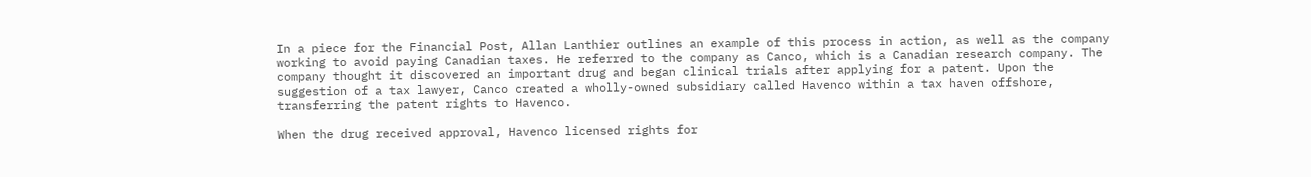In a piece for the Financial Post, Allan Lanthier outlines an example of this process in action, as well as the company working to avoid paying Canadian taxes. He referred to the company as Canco, which is a Canadian research company. The company thought it discovered an important drug and began clinical trials after applying for a patent. Upon the suggestion of a tax lawyer, Canco created a wholly-owned subsidiary called Havenco within a tax haven offshore, transferring the patent rights to Havenco.

When the drug received approval, Havenco licensed rights for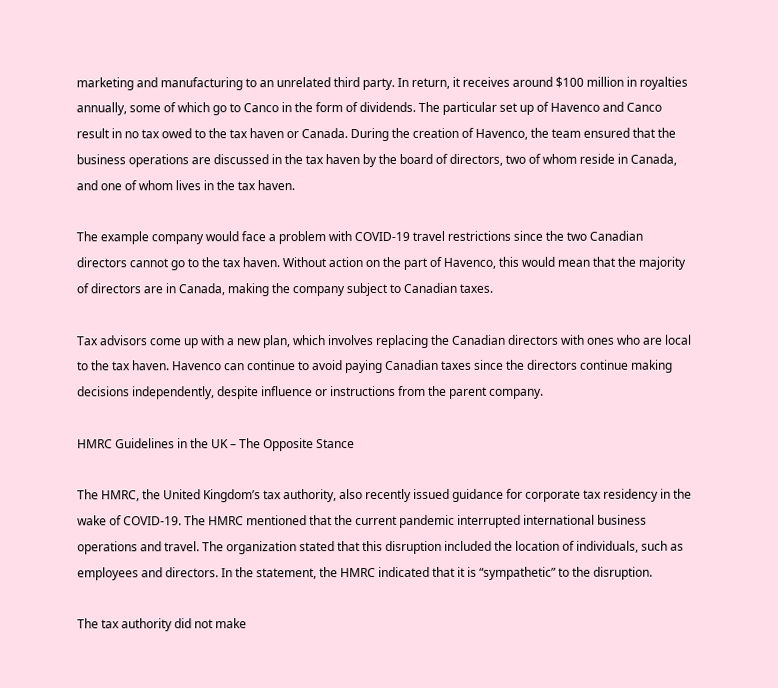marketing and manufacturing to an unrelated third party. In return, it receives around $100 million in royalties annually, some of which go to Canco in the form of dividends. The particular set up of Havenco and Canco result in no tax owed to the tax haven or Canada. During the creation of Havenco, the team ensured that the business operations are discussed in the tax haven by the board of directors, two of whom reside in Canada, and one of whom lives in the tax haven.

The example company would face a problem with COVID-19 travel restrictions since the two Canadian directors cannot go to the tax haven. Without action on the part of Havenco, this would mean that the majority of directors are in Canada, making the company subject to Canadian taxes.

Tax advisors come up with a new plan, which involves replacing the Canadian directors with ones who are local to the tax haven. Havenco can continue to avoid paying Canadian taxes since the directors continue making decisions independently, despite influence or instructions from the parent company.

HMRC Guidelines in the UK – The Opposite Stance

The HMRC, the United Kingdom’s tax authority, also recently issued guidance for corporate tax residency in the wake of COVID-19. The HMRC mentioned that the current pandemic interrupted international business operations and travel. The organization stated that this disruption included the location of individuals, such as employees and directors. In the statement, the HMRC indicated that it is “sympathetic” to the disruption.

The tax authority did not make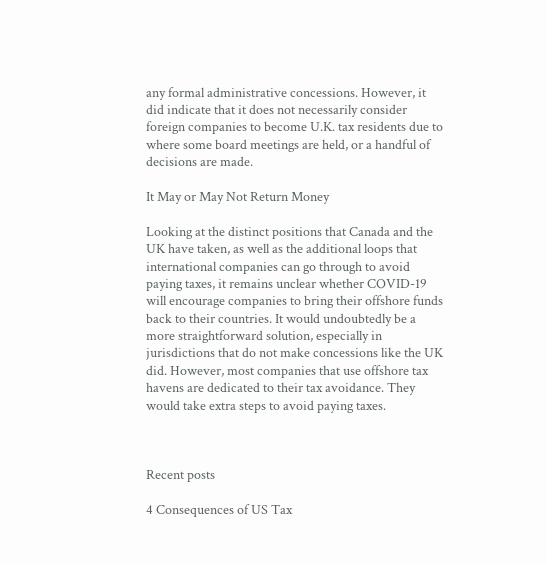any formal administrative concessions. However, it did indicate that it does not necessarily consider foreign companies to become U.K. tax residents due to where some board meetings are held, or a handful of decisions are made.

It May or May Not Return Money

Looking at the distinct positions that Canada and the UK have taken, as well as the additional loops that international companies can go through to avoid paying taxes, it remains unclear whether COVID-19 will encourage companies to bring their offshore funds back to their countries. It would undoubtedly be a more straightforward solution, especially in jurisdictions that do not make concessions like the UK did. However, most companies that use offshore tax havens are dedicated to their tax avoidance. They would take extra steps to avoid paying taxes.



Recent posts

4 Consequences of US Tax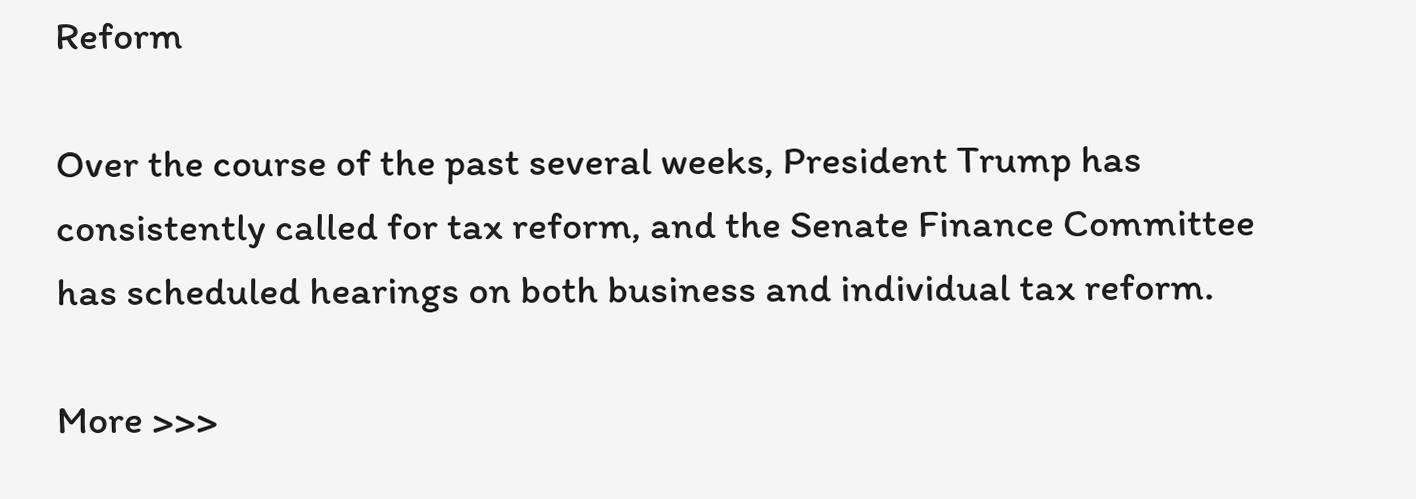Reform

Over the course of the past several weeks, President Trump has consistently called for tax reform, and the Senate Finance Committee has scheduled hearings on both business and individual tax reform.

More >>>